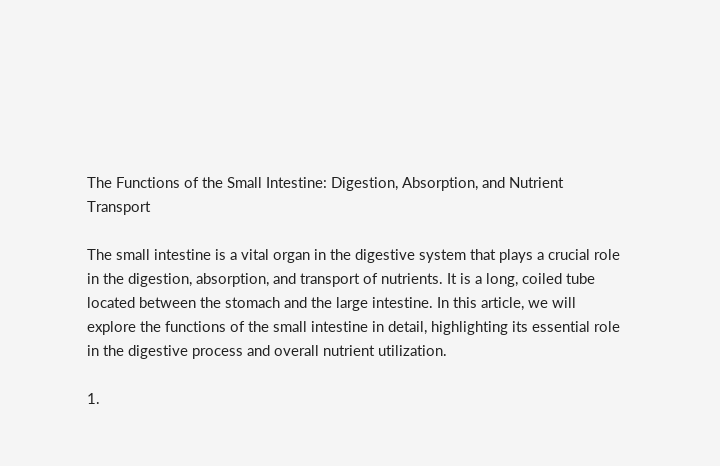The Functions of the Small Intestine: Digestion, Absorption, and Nutrient Transport

The small intestine is a vital organ in the digestive system that plays a crucial role in the digestion, absorption, and transport of nutrients. It is a long, coiled tube located between the stomach and the large intestine. In this article, we will explore the functions of the small intestine in detail, highlighting its essential role in the digestive process and overall nutrient utilization.

1.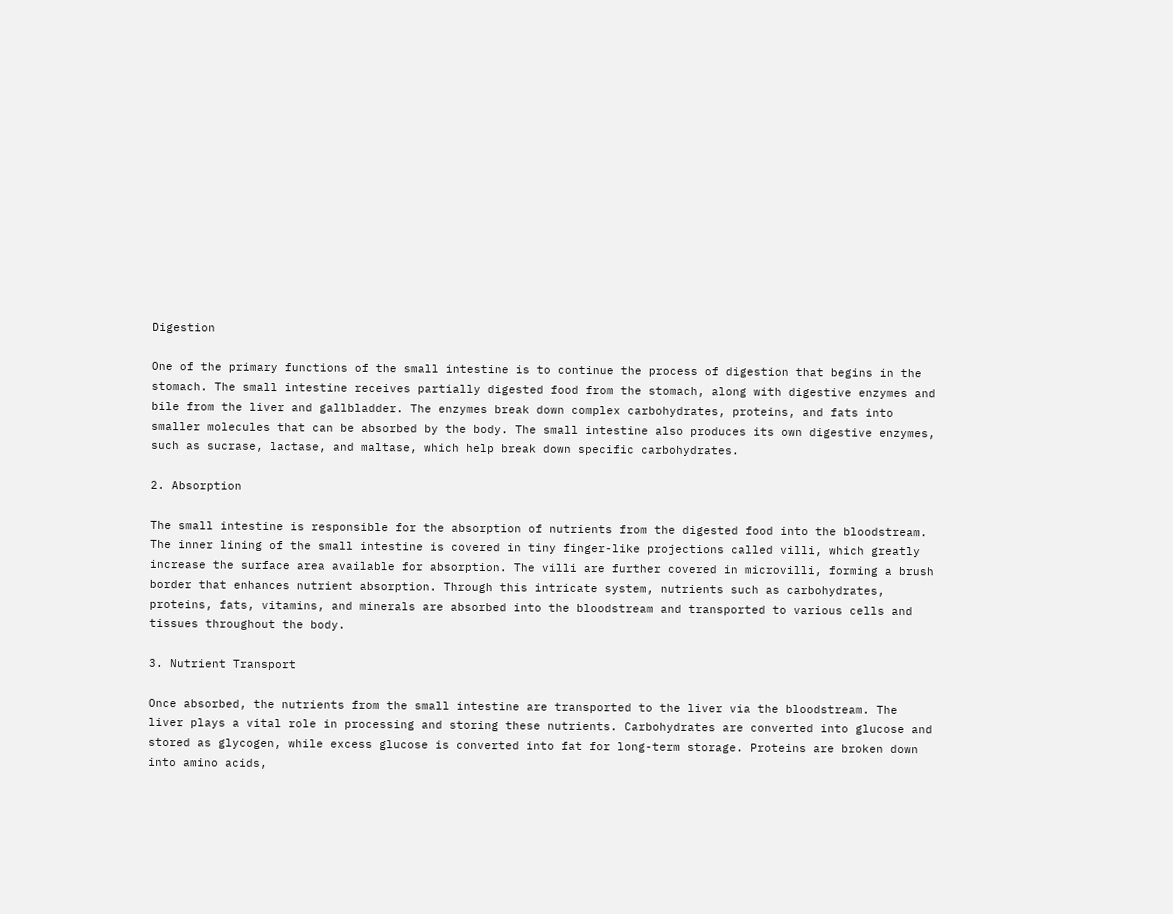Digestion

One of the primary functions of the small intestine is to continue the process of digestion that begins in the stomach. The small intestine receives partially digested food from the stomach, along with digestive enzymes and bile from the liver and gallbladder. The enzymes break down complex carbohydrates, proteins, and fats into smaller molecules that can be absorbed by the body. The small intestine also produces its own digestive enzymes, such as sucrase, lactase, and maltase, which help break down specific carbohydrates.

2. Absorption

The small intestine is responsible for the absorption of nutrients from the digested food into the bloodstream. The inner lining of the small intestine is covered in tiny finger-like projections called villi, which greatly increase the surface area available for absorption. The villi are further covered in microvilli, forming a brush border that enhances nutrient absorption. Through this intricate system, nutrients such as carbohydrates, proteins, fats, vitamins, and minerals are absorbed into the bloodstream and transported to various cells and tissues throughout the body.

3. Nutrient Transport

Once absorbed, the nutrients from the small intestine are transported to the liver via the bloodstream. The liver plays a vital role in processing and storing these nutrients. Carbohydrates are converted into glucose and stored as glycogen, while excess glucose is converted into fat for long-term storage. Proteins are broken down into amino acids,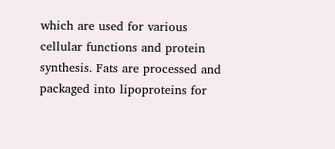which are used for various cellular functions and protein synthesis. Fats are processed and packaged into lipoproteins for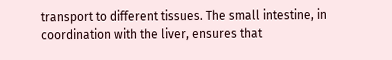transport to different tissues. The small intestine, in coordination with the liver, ensures that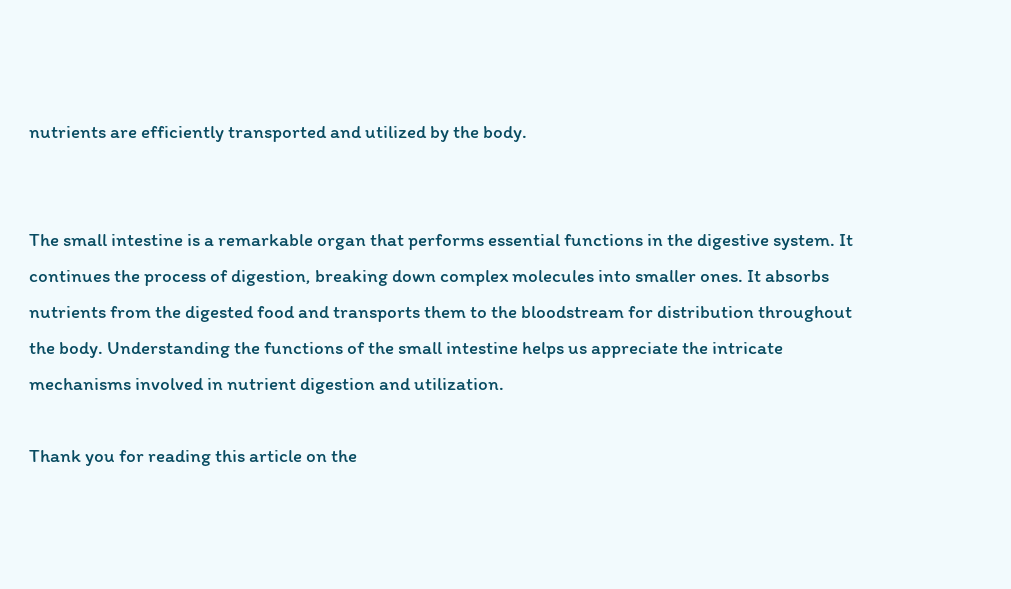nutrients are efficiently transported and utilized by the body.


The small intestine is a remarkable organ that performs essential functions in the digestive system. It continues the process of digestion, breaking down complex molecules into smaller ones. It absorbs nutrients from the digested food and transports them to the bloodstream for distribution throughout the body. Understanding the functions of the small intestine helps us appreciate the intricate mechanisms involved in nutrient digestion and utilization.

Thank you for reading this article on the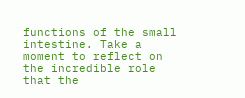functions of the small intestine. Take a moment to reflect on the incredible role that the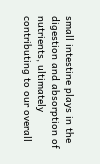small intestine plays in the digestion and absorption of nutrients, ultimately contributing to our overall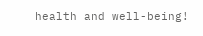health and well-being!